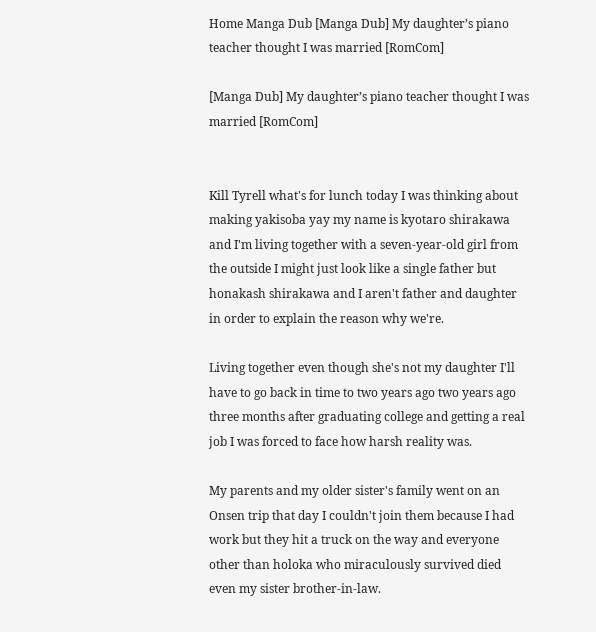Home Manga Dub [Manga Dub] My daughter’s piano teacher thought I was married [RomCom]

[Manga Dub] My daughter’s piano teacher thought I was married [RomCom]


Kill Tyrell what's for lunch today I was thinking about making yakisoba yay my name is kyotaro shirakawa and I'm living together with a seven-year-old girl from the outside I might just look like a single father but honakash shirakawa and I aren't father and daughter in order to explain the reason why we're.

Living together even though she's not my daughter I'll have to go back in time to two years ago two years ago three months after graduating college and getting a real job I was forced to face how harsh reality was.

My parents and my older sister's family went on an Onsen trip that day I couldn't join them because I had work but they hit a truck on the way and everyone other than holoka who miraculously survived died even my sister brother-in-law.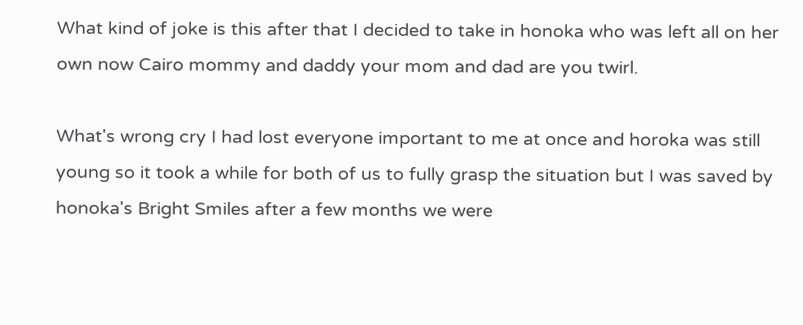What kind of joke is this after that I decided to take in honoka who was left all on her own now Cairo mommy and daddy your mom and dad are you twirl.

What's wrong cry I had lost everyone important to me at once and horoka was still young so it took a while for both of us to fully grasp the situation but I was saved by honoka's Bright Smiles after a few months we were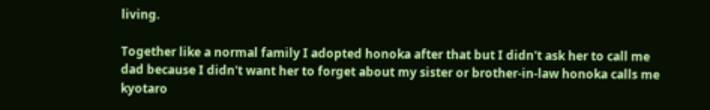living.

Together like a normal family I adopted honoka after that but I didn't ask her to call me dad because I didn't want her to forget about my sister or brother-in-law honoka calls me kyotaro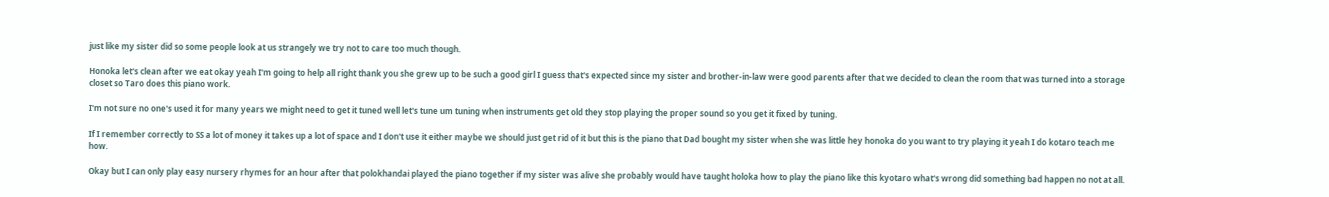just like my sister did so some people look at us strangely we try not to care too much though.

Honoka let's clean after we eat okay yeah I'm going to help all right thank you she grew up to be such a good girl I guess that's expected since my sister and brother-in-law were good parents after that we decided to clean the room that was turned into a storage closet so Taro does this piano work.

I'm not sure no one's used it for many years we might need to get it tuned well let's tune um tuning when instruments get old they stop playing the proper sound so you get it fixed by tuning.

If I remember correctly to SS a lot of money it takes up a lot of space and I don't use it either maybe we should just get rid of it but this is the piano that Dad bought my sister when she was little hey honoka do you want to try playing it yeah I do kotaro teach me how.

Okay but I can only play easy nursery rhymes for an hour after that polokhandai played the piano together if my sister was alive she probably would have taught holoka how to play the piano like this kyotaro what's wrong did something bad happen no not at all.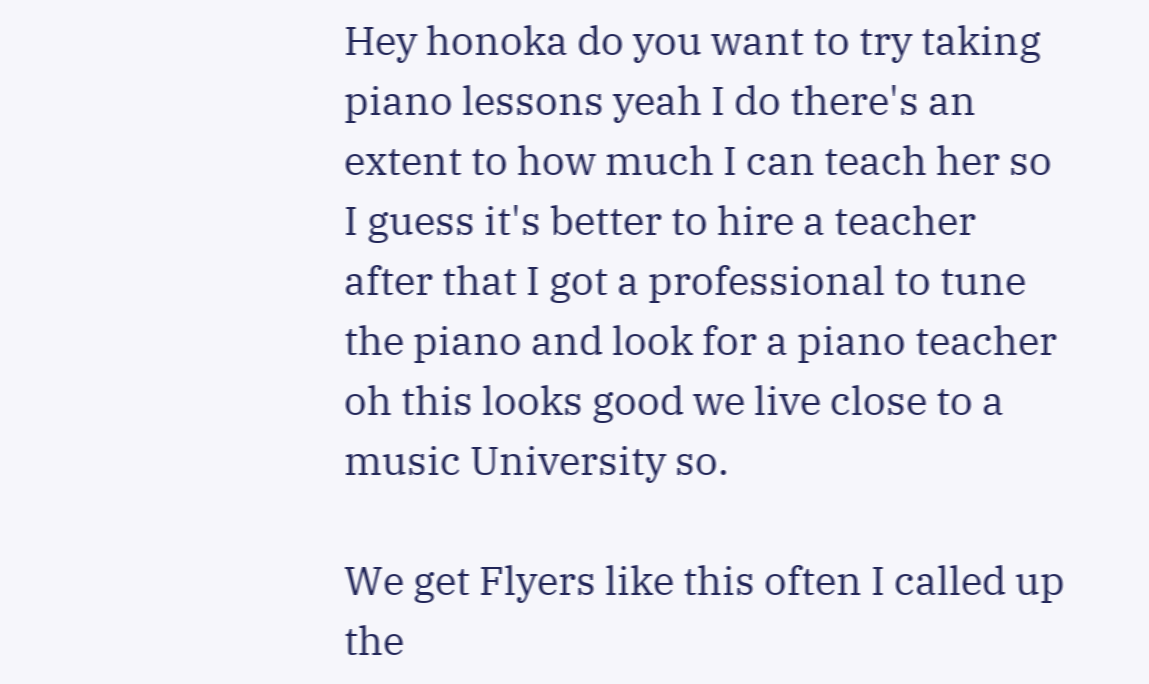Hey honoka do you want to try taking piano lessons yeah I do there's an extent to how much I can teach her so I guess it's better to hire a teacher after that I got a professional to tune the piano and look for a piano teacher oh this looks good we live close to a music University so.

We get Flyers like this often I called up the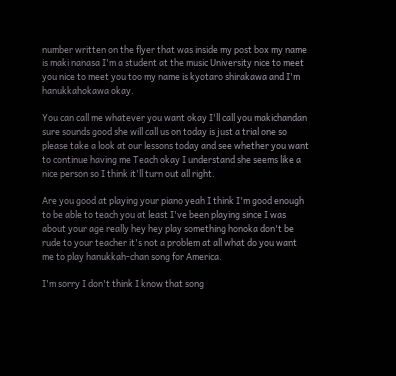number written on the flyer that was inside my post box my name is maki nanasa I'm a student at the music University nice to meet you nice to meet you too my name is kyotaro shirakawa and I'm hanukkahokawa okay.

You can call me whatever you want okay I'll call you makichandan sure sounds good she will call us on today is just a trial one so please take a look at our lessons today and see whether you want to continue having me Teach okay I understand she seems like a nice person so I think it'll turn out all right.

Are you good at playing your piano yeah I think I'm good enough to be able to teach you at least I've been playing since I was about your age really hey hey play something honoka don't be rude to your teacher it's not a problem at all what do you want me to play hanukkah-chan song for America.

I'm sorry I don't think I know that song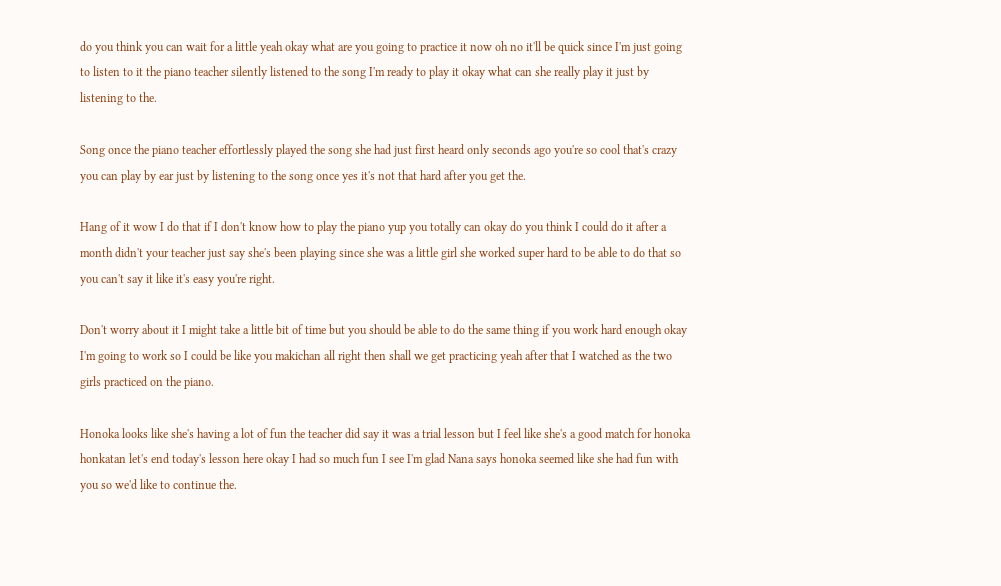do you think you can wait for a little yeah okay what are you going to practice it now oh no it'll be quick since I'm just going to listen to it the piano teacher silently listened to the song I'm ready to play it okay what can she really play it just by listening to the.

Song once the piano teacher effortlessly played the song she had just first heard only seconds ago you're so cool that's crazy you can play by ear just by listening to the song once yes it's not that hard after you get the.

Hang of it wow I do that if I don't know how to play the piano yup you totally can okay do you think I could do it after a month didn't your teacher just say she's been playing since she was a little girl she worked super hard to be able to do that so you can't say it like it's easy you're right.

Don't worry about it I might take a little bit of time but you should be able to do the same thing if you work hard enough okay I'm going to work so I could be like you makichan all right then shall we get practicing yeah after that I watched as the two girls practiced on the piano.

Honoka looks like she's having a lot of fun the teacher did say it was a trial lesson but I feel like she's a good match for honoka honkatan let's end today's lesson here okay I had so much fun I see I'm glad Nana says honoka seemed like she had fun with you so we'd like to continue the.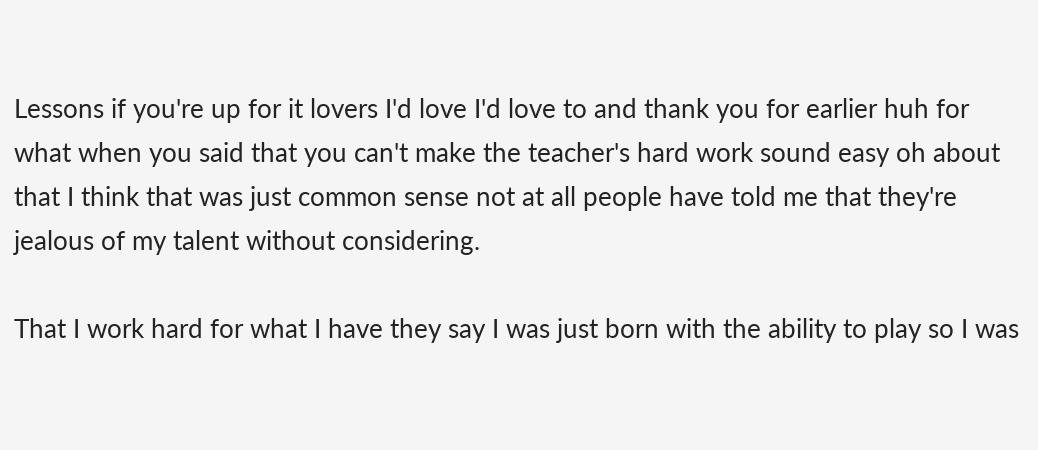Lessons if you're up for it lovers I'd love I'd love to and thank you for earlier huh for what when you said that you can't make the teacher's hard work sound easy oh about that I think that was just common sense not at all people have told me that they're jealous of my talent without considering.

That I work hard for what I have they say I was just born with the ability to play so I was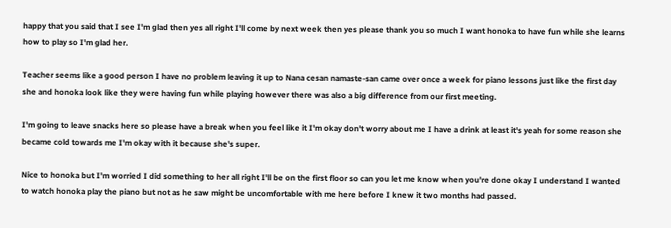happy that you said that I see I'm glad then yes all right I'll come by next week then yes please thank you so much I want honoka to have fun while she learns how to play so I'm glad her.

Teacher seems like a good person I have no problem leaving it up to Nana cesan namaste-san came over once a week for piano lessons just like the first day she and honoka look like they were having fun while playing however there was also a big difference from our first meeting.

I'm going to leave snacks here so please have a break when you feel like it I'm okay don't worry about me I have a drink at least it's yeah for some reason she became cold towards me I'm okay with it because she's super.

Nice to honoka but I'm worried I did something to her all right I'll be on the first floor so can you let me know when you're done okay I understand I wanted to watch honoka play the piano but not as he saw might be uncomfortable with me here before I knew it two months had passed.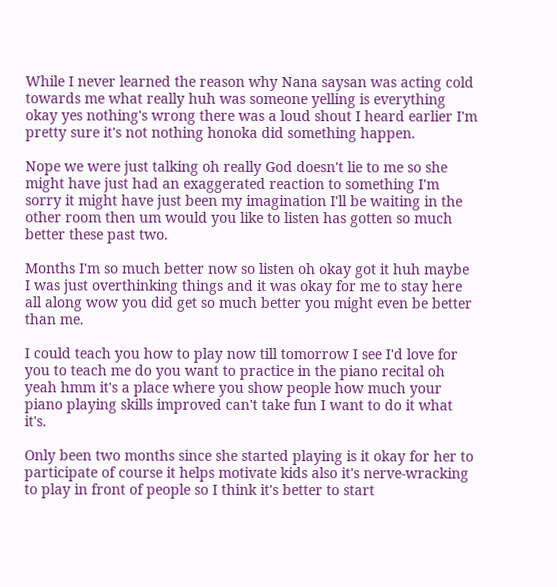While I never learned the reason why Nana saysan was acting cold towards me what really huh was someone yelling is everything okay yes nothing's wrong there was a loud shout I heard earlier I'm pretty sure it's not nothing honoka did something happen.

Nope we were just talking oh really God doesn't lie to me so she might have just had an exaggerated reaction to something I'm sorry it might have just been my imagination I'll be waiting in the other room then um would you like to listen has gotten so much better these past two.

Months I'm so much better now so listen oh okay got it huh maybe I was just overthinking things and it was okay for me to stay here all along wow you did get so much better you might even be better than me.

I could teach you how to play now till tomorrow I see I'd love for you to teach me do you want to practice in the piano recital oh yeah hmm it's a place where you show people how much your piano playing skills improved can't take fun I want to do it what it's.

Only been two months since she started playing is it okay for her to participate of course it helps motivate kids also it's nerve-wracking to play in front of people so I think it's better to start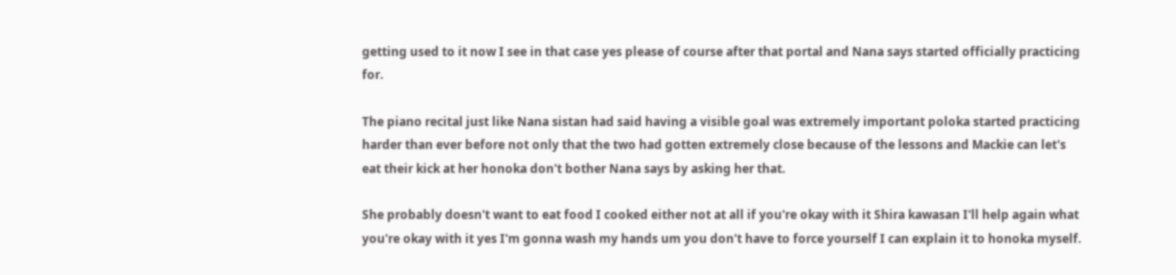getting used to it now I see in that case yes please of course after that portal and Nana says started officially practicing for.

The piano recital just like Nana sistan had said having a visible goal was extremely important poloka started practicing harder than ever before not only that the two had gotten extremely close because of the lessons and Mackie can let's eat their kick at her honoka don't bother Nana says by asking her that.

She probably doesn't want to eat food I cooked either not at all if you're okay with it Shira kawasan I'll help again what you're okay with it yes I'm gonna wash my hands um you don't have to force yourself I can explain it to honoka myself.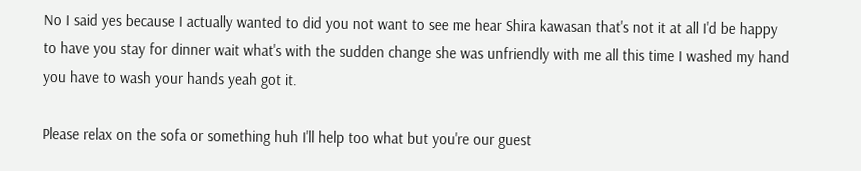No I said yes because I actually wanted to did you not want to see me hear Shira kawasan that's not it at all I'd be happy to have you stay for dinner wait what's with the sudden change she was unfriendly with me all this time I washed my hand you have to wash your hands yeah got it.

Please relax on the sofa or something huh I'll help too what but you're our guest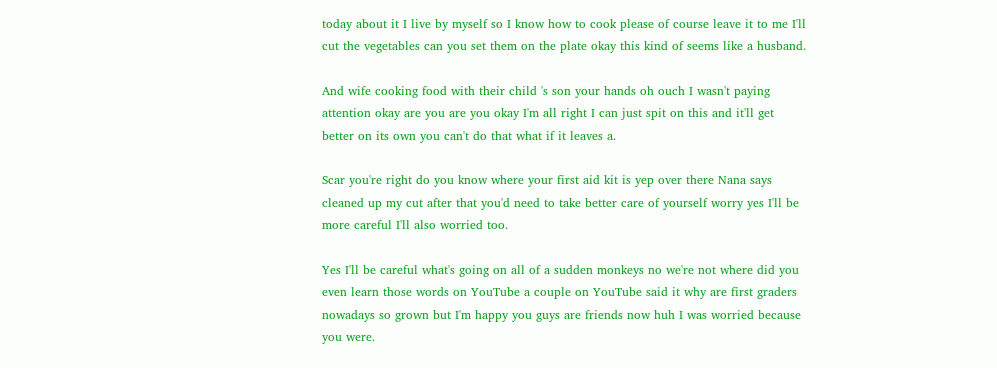today about it I live by myself so I know how to cook please of course leave it to me I'll cut the vegetables can you set them on the plate okay this kind of seems like a husband.

And wife cooking food with their child 's son your hands oh ouch I wasn't paying attention okay are you are you okay I'm all right I can just spit on this and it'll get better on its own you can't do that what if it leaves a.

Scar you're right do you know where your first aid kit is yep over there Nana says cleaned up my cut after that you'd need to take better care of yourself worry yes I'll be more careful I'll also worried too.

Yes I'll be careful what's going on all of a sudden monkeys no we're not where did you even learn those words on YouTube a couple on YouTube said it why are first graders nowadays so grown but I'm happy you guys are friends now huh I was worried because you were.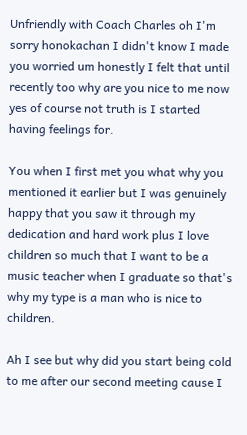Unfriendly with Coach Charles oh I'm sorry honokachan I didn't know I made you worried um honestly I felt that until recently too why are you nice to me now yes of course not truth is I started having feelings for.

You when I first met you what why you mentioned it earlier but I was genuinely happy that you saw it through my dedication and hard work plus I love children so much that I want to be a music teacher when I graduate so that's why my type is a man who is nice to children.

Ah I see but why did you start being cold to me after our second meeting cause I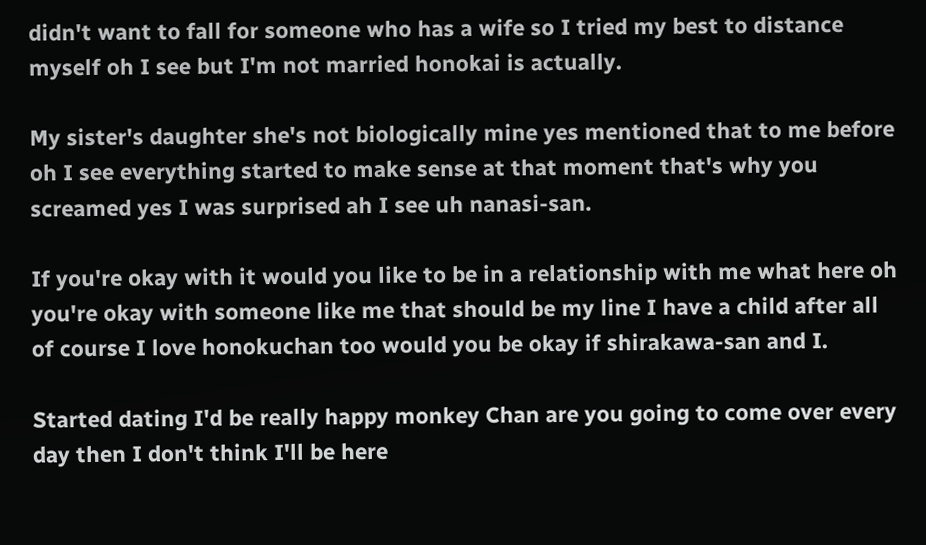didn't want to fall for someone who has a wife so I tried my best to distance myself oh I see but I'm not married honokai is actually.

My sister's daughter she's not biologically mine yes mentioned that to me before oh I see everything started to make sense at that moment that's why you screamed yes I was surprised ah I see uh nanasi-san.

If you're okay with it would you like to be in a relationship with me what here oh you're okay with someone like me that should be my line I have a child after all of course I love honokuchan too would you be okay if shirakawa-san and I.

Started dating I'd be really happy monkey Chan are you going to come over every day then I don't think I'll be here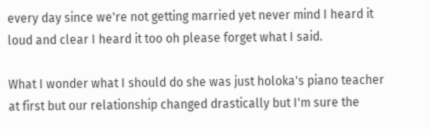every day since we're not getting married yet never mind I heard it loud and clear I heard it too oh please forget what I said.

What I wonder what I should do she was just holoka's piano teacher at first but our relationship changed drastically but I'm sure the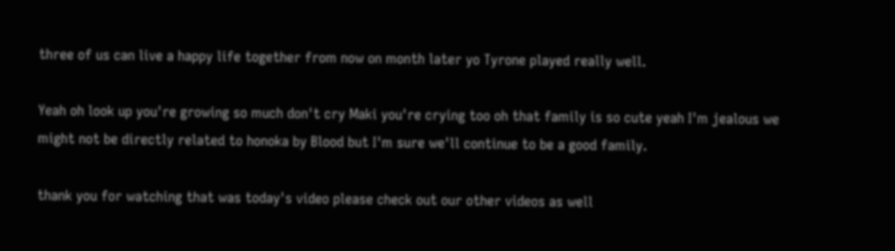three of us can live a happy life together from now on month later yo Tyrone played really well.

Yeah oh look up you're growing so much don't cry Maki you're crying too oh that family is so cute yeah I'm jealous we might not be directly related to honoka by Blood but I'm sure we'll continue to be a good family.

thank you for watching that was today's video please check out our other videos as well